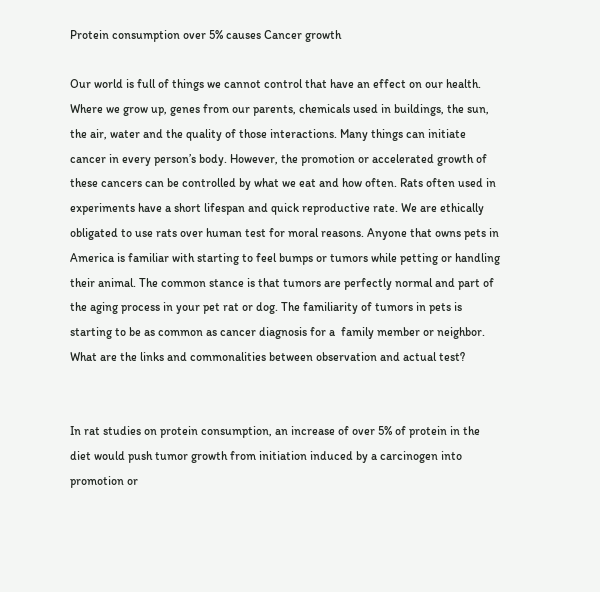Protein consumption over 5% causes Cancer growth

Our world is full of things we cannot control that have an effect on our health. Where we grow up, genes from our parents, chemicals used in buildings, the sun, the air, water and the quality of those interactions. Many things can initiate cancer in every person’s body. However, the promotion or accelerated growth of these cancers can be controlled by what we eat and how often. Rats often used in experiments have a short lifespan and quick reproductive rate. We are ethically obligated to use rats over human test for moral reasons. Anyone that owns pets in America is familiar with starting to feel bumps or tumors while petting or handling their animal. The common stance is that tumors are perfectly normal and part of the aging process in your pet rat or dog. The familiarity of tumors in pets is starting to be as common as cancer diagnosis for a  family member or neighbor. What are the links and commonalities between observation and actual test?


In rat studies on protein consumption, an increase of over 5% of protein in the diet would push tumor growth from initiation induced by a carcinogen into promotion or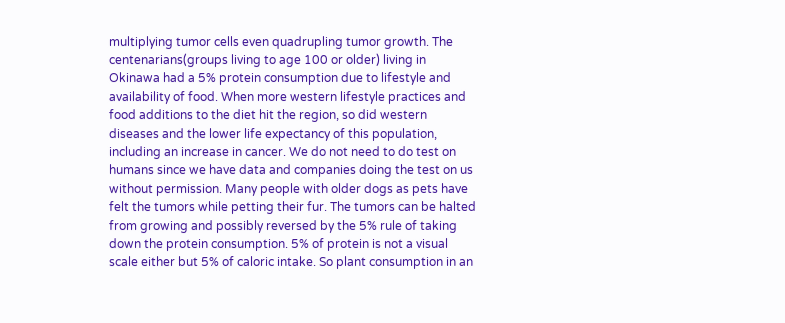multiplying tumor cells even quadrupling tumor growth. The centenarians(groups living to age 100 or older) living in Okinawa had a 5% protein consumption due to lifestyle and availability of food. When more western lifestyle practices and food additions to the diet hit the region, so did western diseases and the lower life expectancy of this population, including an increase in cancer. We do not need to do test on humans since we have data and companies doing the test on us without permission. Many people with older dogs as pets have felt the tumors while petting their fur. The tumors can be halted from growing and possibly reversed by the 5% rule of taking down the protein consumption. 5% of protein is not a visual scale either but 5% of caloric intake. So plant consumption in an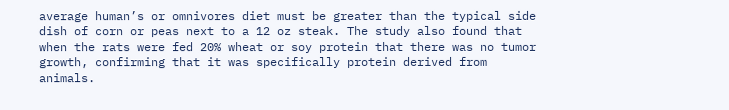average human’s or omnivores diet must be greater than the typical side dish of corn or peas next to a 12 oz steak. The study also found that when the rats were fed 20% wheat or soy protein that there was no tumor growth, confirming that it was specifically protein derived from animals.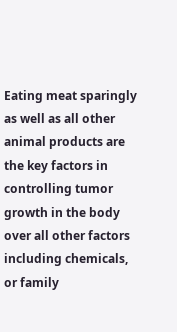Eating meat sparingly as well as all other animal products are the key factors in controlling tumor growth in the body over all other factors including chemicals, or family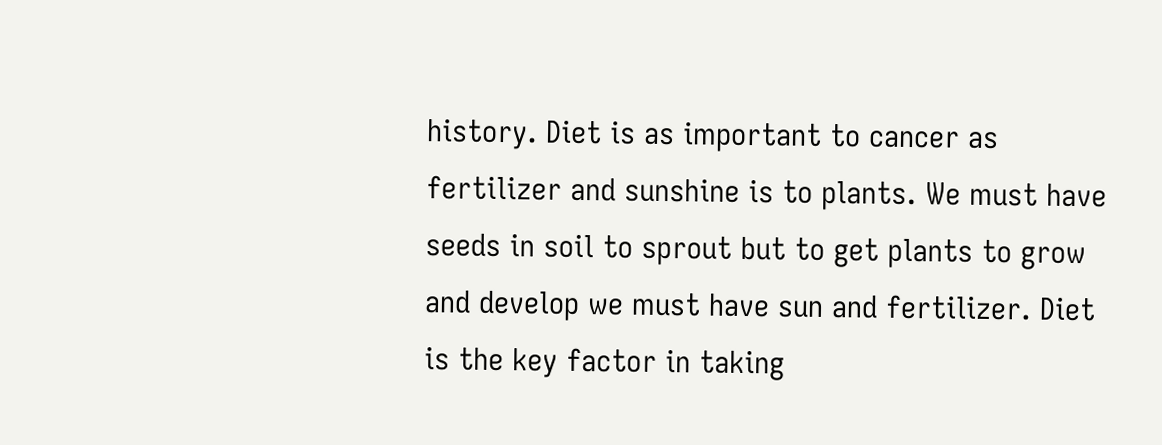history. Diet is as important to cancer as fertilizer and sunshine is to plants. We must have seeds in soil to sprout but to get plants to grow and develop we must have sun and fertilizer. Diet is the key factor in taking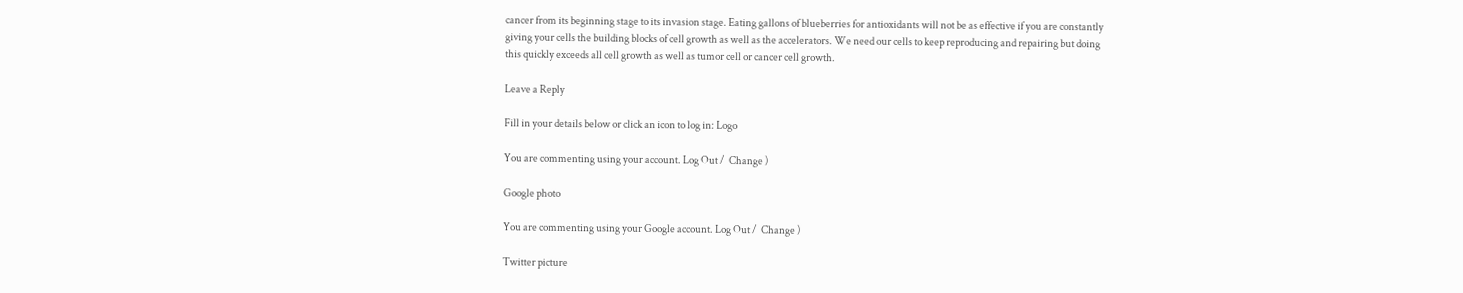cancer from its beginning stage to its invasion stage. Eating gallons of blueberries for antioxidants will not be as effective if you are constantly giving your cells the building blocks of cell growth as well as the accelerators. We need our cells to keep reproducing and repairing but doing this quickly exceeds all cell growth as well as tumor cell or cancer cell growth.

Leave a Reply

Fill in your details below or click an icon to log in: Logo

You are commenting using your account. Log Out /  Change )

Google photo

You are commenting using your Google account. Log Out /  Change )

Twitter picture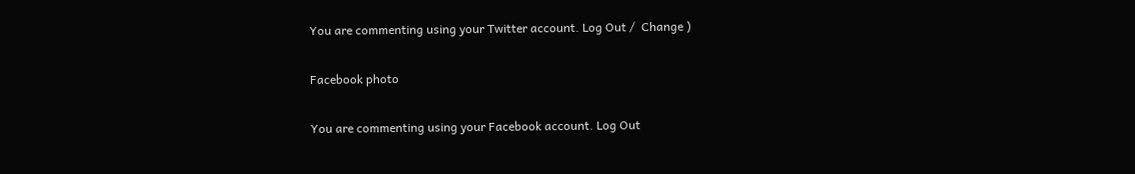You are commenting using your Twitter account. Log Out /  Change )

Facebook photo

You are commenting using your Facebook account. Log Out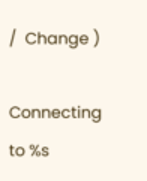/  Change )

Connecting to %s